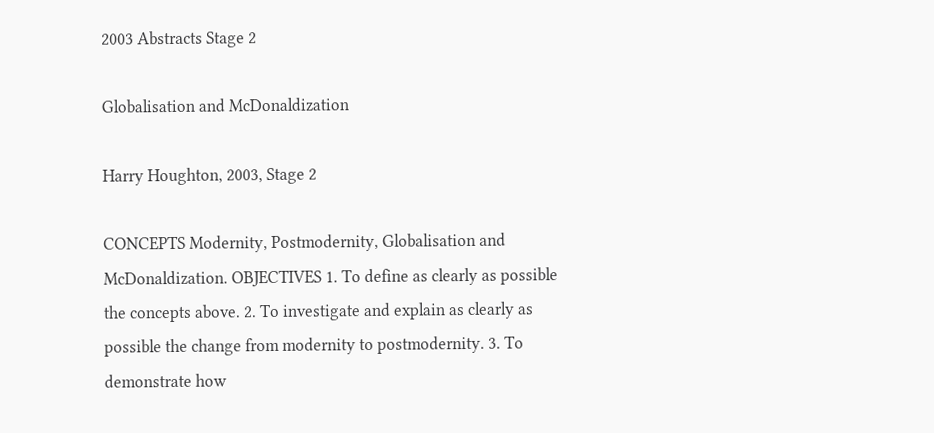2003 Abstracts Stage 2

Globalisation and McDonaldization

Harry Houghton, 2003, Stage 2

CONCEPTS Modernity, Postmodernity, Globalisation and McDonaldization. OBJECTIVES 1. To define as clearly as possible the concepts above. 2. To investigate and explain as clearly as possible the change from modernity to postmodernity. 3. To demonstrate how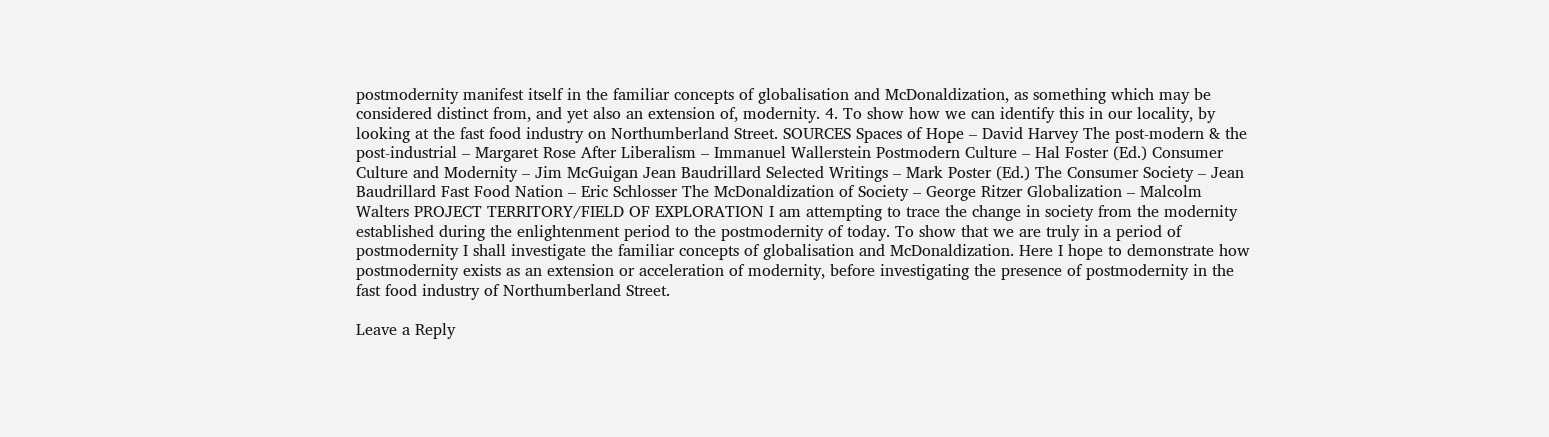postmodernity manifest itself in the familiar concepts of globalisation and McDonaldization, as something which may be considered distinct from, and yet also an extension of, modernity. 4. To show how we can identify this in our locality, by looking at the fast food industry on Northumberland Street. SOURCES Spaces of Hope – David Harvey The post-modern & the post-industrial – Margaret Rose After Liberalism – Immanuel Wallerstein Postmodern Culture – Hal Foster (Ed.) Consumer Culture and Modernity – Jim McGuigan Jean Baudrillard Selected Writings – Mark Poster (Ed.) The Consumer Society – Jean Baudrillard Fast Food Nation – Eric Schlosser The McDonaldization of Society – George Ritzer Globalization – Malcolm Walters PROJECT TERRITORY/FIELD OF EXPLORATION I am attempting to trace the change in society from the modernity established during the enlightenment period to the postmodernity of today. To show that we are truly in a period of postmodernity I shall investigate the familiar concepts of globalisation and McDonaldization. Here I hope to demonstrate how postmodernity exists as an extension or acceleration of modernity, before investigating the presence of postmodernity in the fast food industry of Northumberland Street.

Leave a Reply